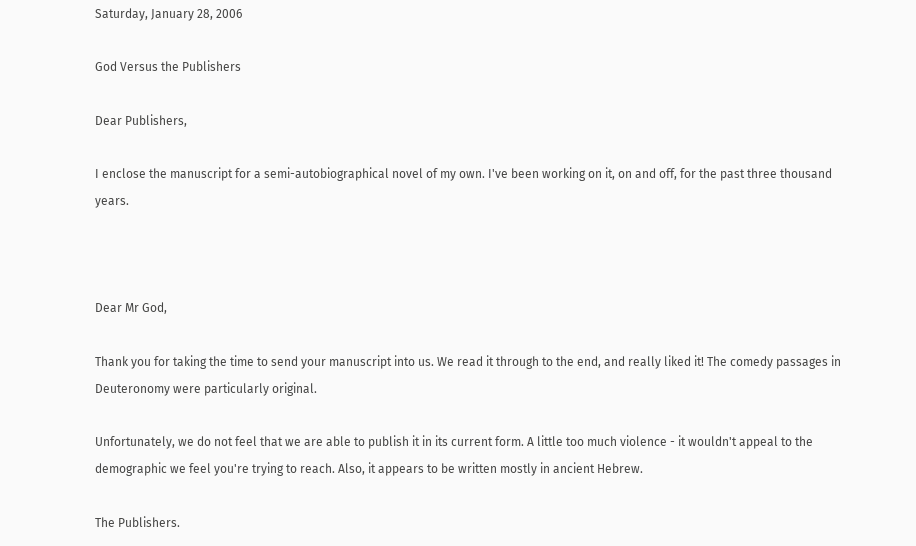Saturday, January 28, 2006

God Versus the Publishers

Dear Publishers,

I enclose the manuscript for a semi-autobiographical novel of my own. I've been working on it, on and off, for the past three thousand years.



Dear Mr God,

Thank you for taking the time to send your manuscript into us. We read it through to the end, and really liked it! The comedy passages in Deuteronomy were particularly original.

Unfortunately, we do not feel that we are able to publish it in its current form. A little too much violence - it wouldn't appeal to the demographic we feel you're trying to reach. Also, it appears to be written mostly in ancient Hebrew.

The Publishers.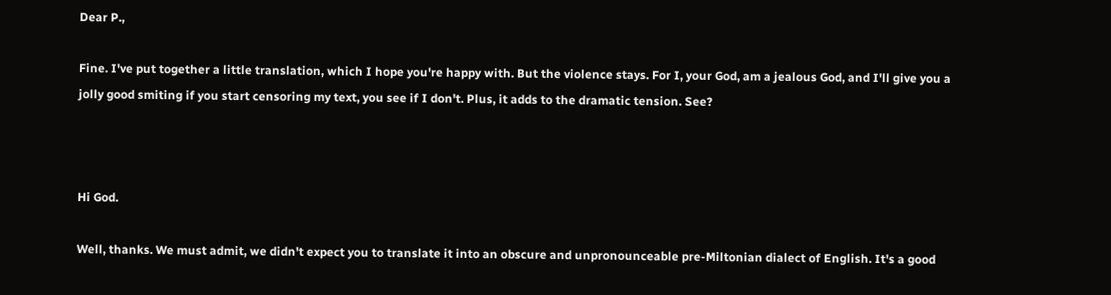Dear P.,

Fine. I've put together a little translation, which I hope you're happy with. But the violence stays. For I, your God, am a jealous God, and I'll give you a jolly good smiting if you start censoring my text, you see if I don't. Plus, it adds to the dramatic tension. See?



Hi God.

Well, thanks. We must admit, we didn't expect you to translate it into an obscure and unpronounceable pre-Miltonian dialect of English. It's a good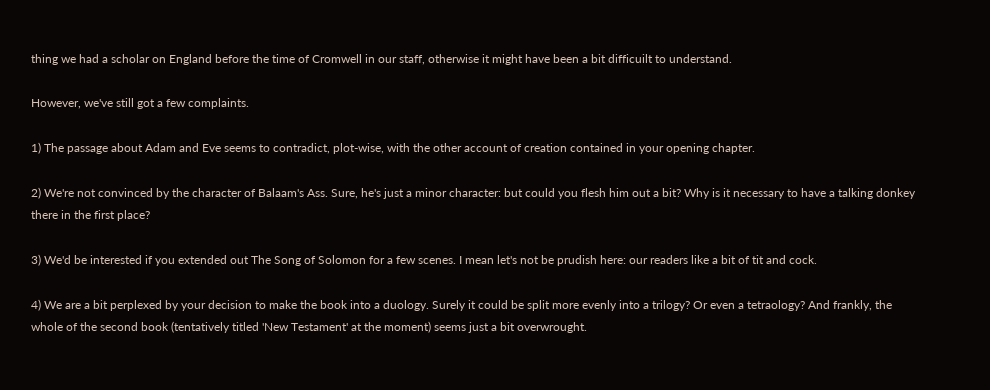thing we had a scholar on England before the time of Cromwell in our staff, otherwise it might have been a bit difficuilt to understand.

However, we've still got a few complaints.

1) The passage about Adam and Eve seems to contradict, plot-wise, with the other account of creation contained in your opening chapter.

2) We're not convinced by the character of Balaam's Ass. Sure, he's just a minor character: but could you flesh him out a bit? Why is it necessary to have a talking donkey there in the first place?

3) We'd be interested if you extended out The Song of Solomon for a few scenes. I mean let's not be prudish here: our readers like a bit of tit and cock.

4) We are a bit perplexed by your decision to make the book into a duology. Surely it could be split more evenly into a trilogy? Or even a tetraology? And frankly, the whole of the second book (tentatively titled 'New Testament' at the moment) seems just a bit overwrought.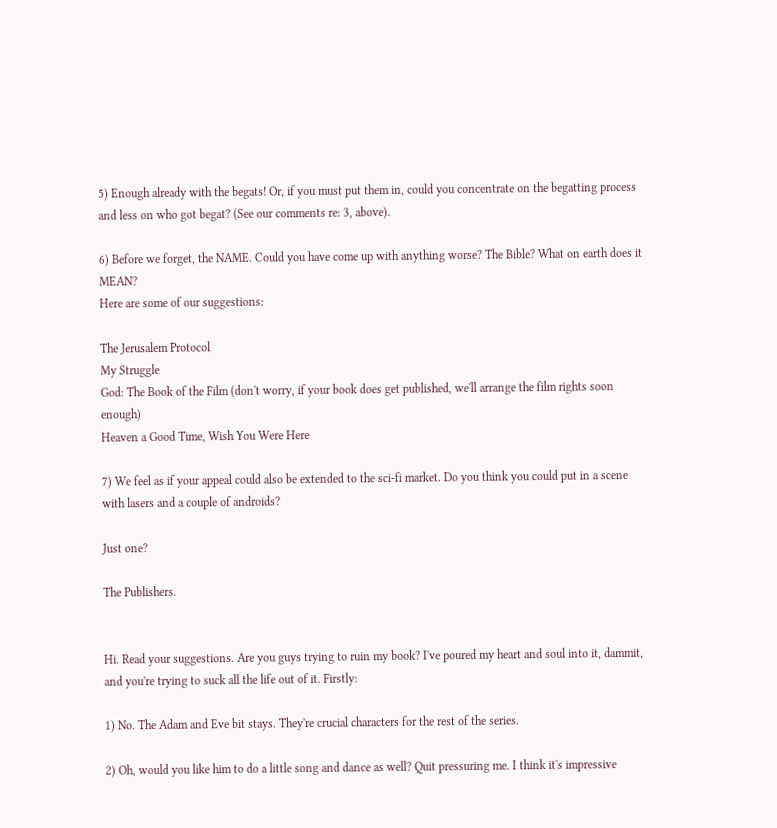5) Enough already with the begats! Or, if you must put them in, could you concentrate on the begatting process and less on who got begat? (See our comments re: 3, above).

6) Before we forget, the NAME. Could you have come up with anything worse? The Bible? What on earth does it MEAN?
Here are some of our suggestions:

The Jerusalem Protocol
My Struggle
God: The Book of the Film (don't worry, if your book does get published, we'll arrange the film rights soon enough)
Heaven a Good Time, Wish You Were Here

7) We feel as if your appeal could also be extended to the sci-fi market. Do you think you could put in a scene with lasers and a couple of androids?

Just one?

The Publishers.


Hi. Read your suggestions. Are you guys trying to ruin my book? I've poured my heart and soul into it, dammit, and you're trying to suck all the life out of it. Firstly:

1) No. The Adam and Eve bit stays. They're crucial characters for the rest of the series.

2) Oh, would you like him to do a little song and dance as well? Quit pressuring me. I think it's impressive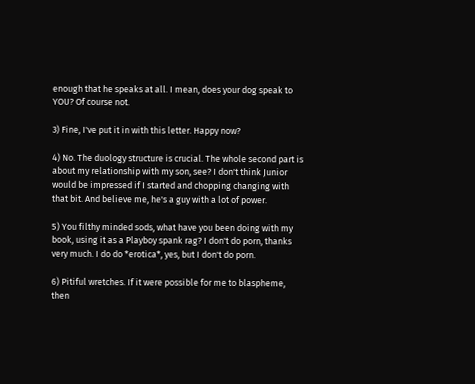enough that he speaks at all. I mean, does your dog speak to YOU? Of course not.

3) Fine, I've put it in with this letter. Happy now?

4) No. The duology structure is crucial. The whole second part is about my relationship with my son, see? I don't think Junior would be impressed if I started and chopping changing with that bit. And believe me, he's a guy with a lot of power.

5) You filthy minded sods, what have you been doing with my book, using it as a Playboy spank rag? I don't do porn, thanks very much. I do do *erotica*, yes, but I don't do porn.

6) Pitiful wretches. If it were possible for me to blaspheme, then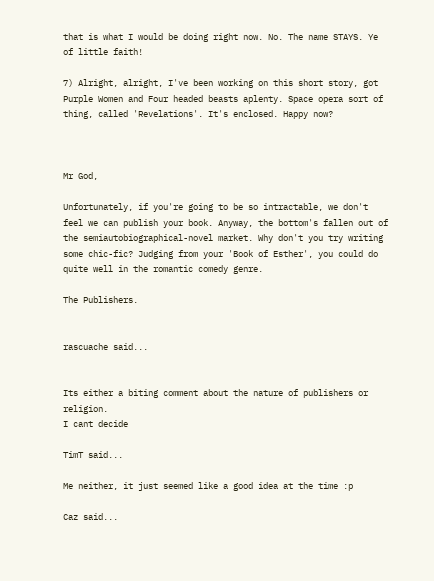that is what I would be doing right now. No. The name STAYS. Ye of little faith!

7) Alright, alright, I've been working on this short story, got Purple Women and Four headed beasts aplenty. Space opera sort of thing, called 'Revelations'. It's enclosed. Happy now?



Mr God,

Unfortunately, if you're going to be so intractable, we don't feel we can publish your book. Anyway, the bottom's fallen out of the semiautobiographical-novel market. Why don't you try writing some chic-fic? Judging from your 'Book of Esther', you could do quite well in the romantic comedy genre.

The Publishers.


rascuache said...


Its either a biting comment about the nature of publishers or religion.
I cant decide

TimT said...

Me neither, it just seemed like a good idea at the time :p

Caz said...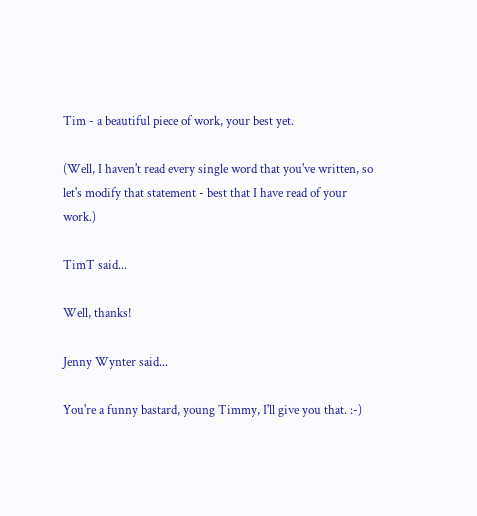Tim - a beautiful piece of work, your best yet.

(Well, I haven't read every single word that you've written, so let's modify that statement - best that I have read of your work.)

TimT said...

Well, thanks!

Jenny Wynter said...

You're a funny bastard, young Timmy, I'll give you that. :-)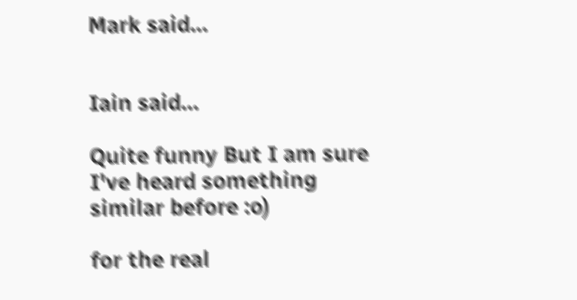Mark said...


Iain said...

Quite funny But I am sure I've heard something similar before :o)

for the real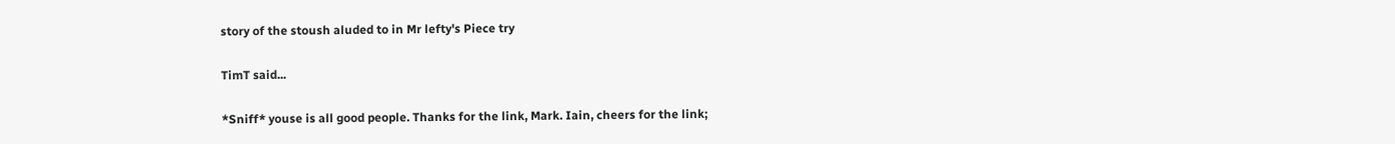story of the stoush aluded to in Mr lefty's Piece try

TimT said...

*Sniff* youse is all good people. Thanks for the link, Mark. Iain, cheers for the link;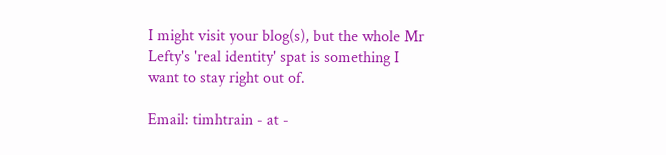I might visit your blog(s), but the whole Mr Lefty's 'real identity' spat is something I want to stay right out of.

Email: timhtrain - at -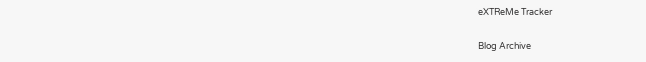eXTReMe Tracker

Blog Archive